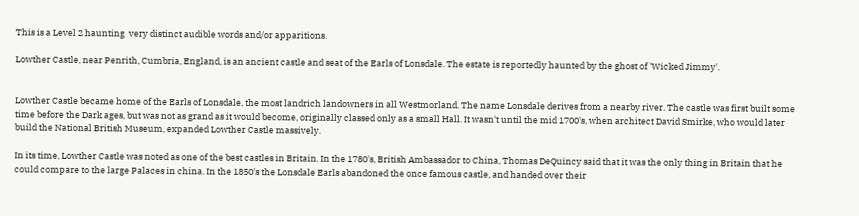This is a Level 2 haunting  very distinct audible words and/or apparitions.

Lowther Castle, near Penrith, Cumbria, England, is an ancient castle and seat of the Earls of Lonsdale. The estate is reportedly haunted by the ghost of 'Wicked Jimmy'.


Lowther Castle became home of the Earls of Lonsdale, the most landrich landowners in all Westmorland. The name Lonsdale derives from a nearby river. The castle was first built some time before the Dark ages, but was not as grand as it would become, originally classed only as a small Hall. It wasn't until the mid 1700's, when architect David Smirke, who would later build the National British Museum, expanded Lowther Castle massively.

In its time, Lowther Castle was noted as one of the best castles in Britain. In the 1780's, British Ambassador to China, Thomas DeQuincy said that it was the only thing in Britain that he could compare to the large Palaces in china. In the 1850's the Lonsdale Earls abandoned the once famous castle, and handed over their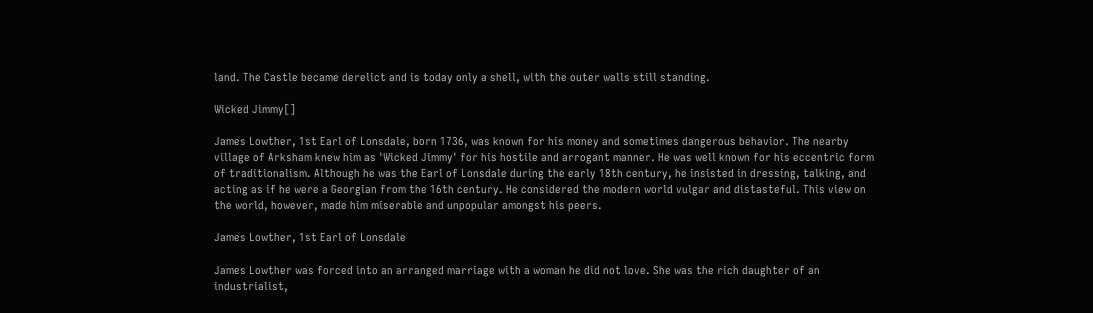land. The Castle became derelict and is today only a shell, with the outer walls still standing.

Wicked Jimmy[]

James Lowther, 1st Earl of Lonsdale, born 1736, was known for his money and sometimes dangerous behavior. The nearby village of Arksham knew him as 'Wicked Jimmy' for his hostile and arrogant manner. He was well known for his eccentric form of traditionalism. Although he was the Earl of Lonsdale during the early 18th century, he insisted in dressing, talking, and acting as if he were a Georgian from the 16th century. He considered the modern world vulgar and distasteful. This view on the world, however, made him miserable and unpopular amongst his peers.

James Lowther, 1st Earl of Lonsdale

James Lowther was forced into an arranged marriage with a woman he did not love. She was the rich daughter of an industrialist,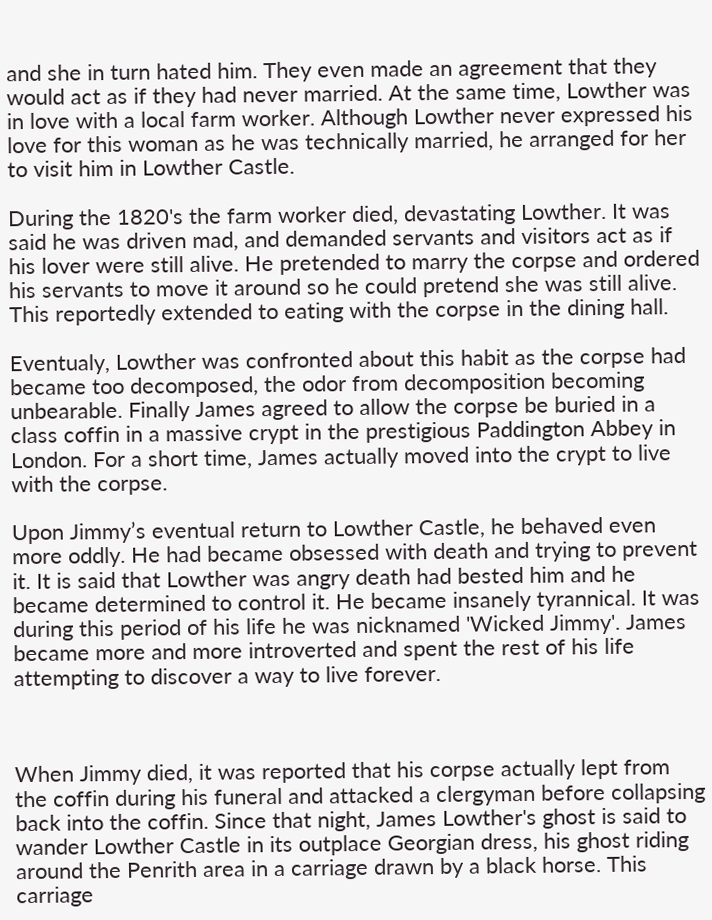and she in turn hated him. They even made an agreement that they would act as if they had never married. At the same time, Lowther was in love with a local farm worker. Although Lowther never expressed his love for this woman as he was technically married, he arranged for her to visit him in Lowther Castle.

During the 1820's the farm worker died, devastating Lowther. It was said he was driven mad, and demanded servants and visitors act as if his lover were still alive. He pretended to marry the corpse and ordered his servants to move it around so he could pretend she was still alive. This reportedly extended to eating with the corpse in the dining hall.

Eventualy, Lowther was confronted about this habit as the corpse had became too decomposed, the odor from decomposition becoming unbearable. Finally James agreed to allow the corpse be buried in a class coffin in a massive crypt in the prestigious Paddington Abbey in London. For a short time, James actually moved into the crypt to live with the corpse.

Upon Jimmy’s eventual return to Lowther Castle, he behaved even more oddly. He had became obsessed with death and trying to prevent it. It is said that Lowther was angry death had bested him and he became determined to control it. He became insanely tyrannical. It was during this period of his life he was nicknamed 'Wicked Jimmy'. James became more and more introverted and spent the rest of his life attempting to discover a way to live forever.



When Jimmy died, it was reported that his corpse actually lept from the coffin during his funeral and attacked a clergyman before collapsing back into the coffin. Since that night, James Lowther's ghost is said to wander Lowther Castle in its outplace Georgian dress, his ghost riding around the Penrith area in a carriage drawn by a black horse. This carriage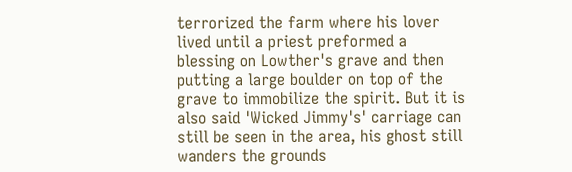terrorized the farm where his lover lived until a priest preformed a blessing on Lowther's grave and then putting a large boulder on top of the grave to immobilize the spirit. But it is also said 'Wicked Jimmy's' carriage can still be seen in the area, his ghost still wanders the grounds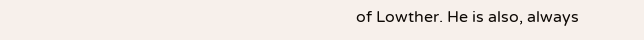of Lowther. He is also, always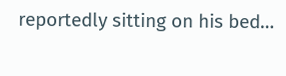reportedly sitting on his bed…